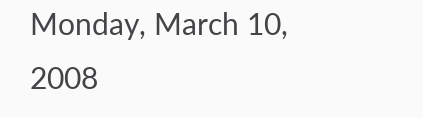Monday, March 10, 2008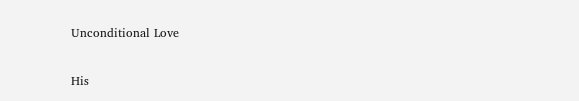Unconditional Love

His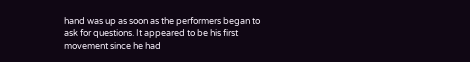hand was up as soon as the performers began to ask for questions. It appeared to be his first movement since he had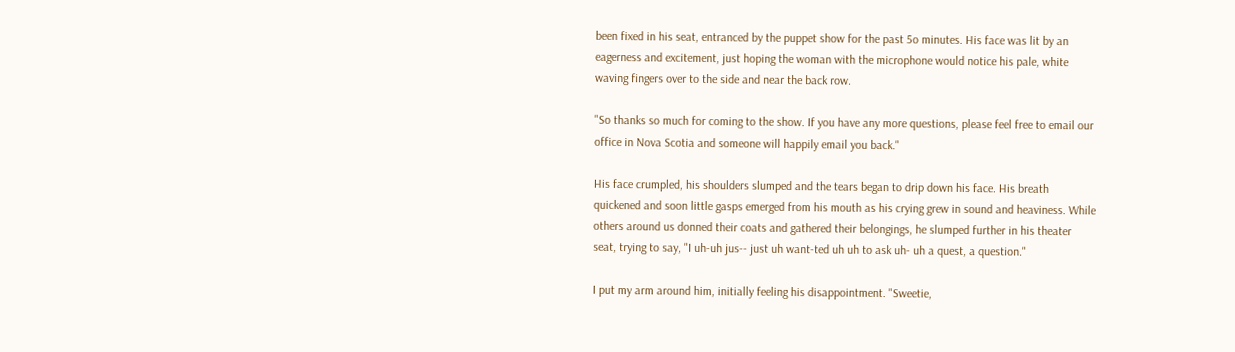been fixed in his seat, entranced by the puppet show for the past 5o minutes. His face was lit by an eagerness and excitement, just hoping the woman with the microphone would notice his pale, white waving fingers over to the side and near the back row.

"So thanks so much for coming to the show. If you have any more questions, please feel free to email our office in Nova Scotia and someone will happily email you back."

His face crumpled, his shoulders slumped and the tears began to drip down his face. His breath quickened and soon little gasps emerged from his mouth as his crying grew in sound and heaviness. While others around us donned their coats and gathered their belongings, he slumped further in his theater seat, trying to say, "I uh-uh jus-- just uh want-ted uh uh to ask uh- uh a quest, a question."

I put my arm around him, initially feeling his disappointment. "Sweetie,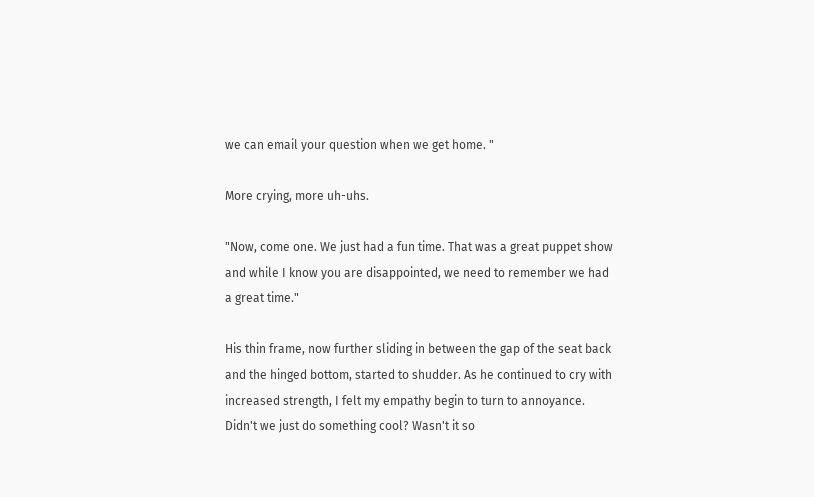we can email your question when we get home. "

More crying, more uh-uhs.

"Now, come one. We just had a fun time. That was a great puppet show and while I know you are disappointed, we need to remember we had a great time."

His thin frame, now further sliding in between the gap of the seat back and the hinged bottom, started to shudder. As he continued to cry with increased strength, I felt my empathy begin to turn to annoyance. Didn't we just do something cool? Wasn't it so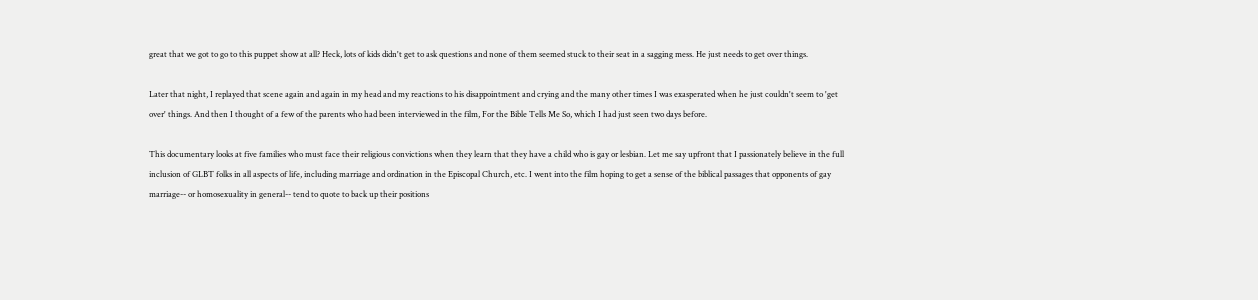great that we got to go to this puppet show at all? Heck, lots of kids didn't get to ask questions and none of them seemed stuck to their seat in a sagging mess. He just needs to get over things.

Later that night, I replayed that scene again and again in my head and my reactions to his disappointment and crying and the many other times I was exasperated when he just couldn't seem to 'get over' things. And then I thought of a few of the parents who had been interviewed in the film, For the Bible Tells Me So, which I had just seen two days before.

This documentary looks at five families who must face their religious convictions when they learn that they have a child who is gay or lesbian. Let me say upfront that I passionately believe in the full inclusion of GLBT folks in all aspects of life, including marriage and ordination in the Episcopal Church, etc. I went into the film hoping to get a sense of the biblical passages that opponents of gay marriage-- or homosexuality in general-- tend to quote to back up their positions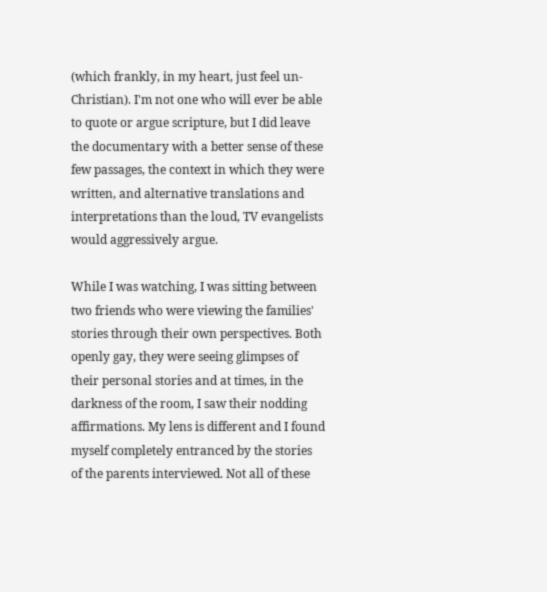(which frankly, in my heart, just feel un-Christian). I'm not one who will ever be able to quote or argue scripture, but I did leave the documentary with a better sense of these few passages, the context in which they were written, and alternative translations and interpretations than the loud, TV evangelists would aggressively argue.

While I was watching, I was sitting between two friends who were viewing the families' stories through their own perspectives. Both openly gay, they were seeing glimpses of their personal stories and at times, in the darkness of the room, I saw their nodding affirmations. My lens is different and I found myself completely entranced by the stories of the parents interviewed. Not all of these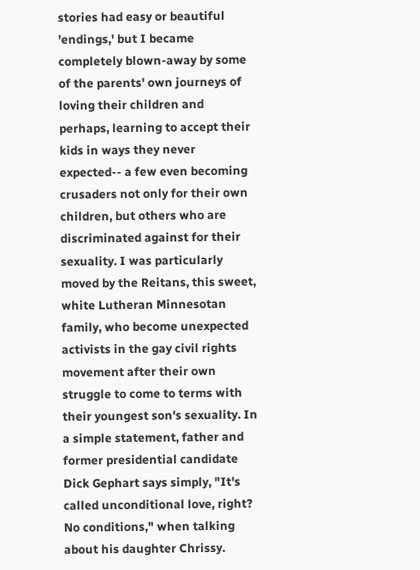stories had easy or beautiful 'endings,' but I became completely blown-away by some of the parents' own journeys of loving their children and perhaps, learning to accept their kids in ways they never expected-- a few even becoming crusaders not only for their own children, but others who are discriminated against for their sexuality. I was particularly moved by the Reitans, this sweet, white Lutheran Minnesotan family, who become unexpected activists in the gay civil rights movement after their own struggle to come to terms with their youngest son's sexuality. In a simple statement, father and former presidential candidate Dick Gephart says simply, "It's called unconditional love, right? No conditions," when talking about his daughter Chrissy.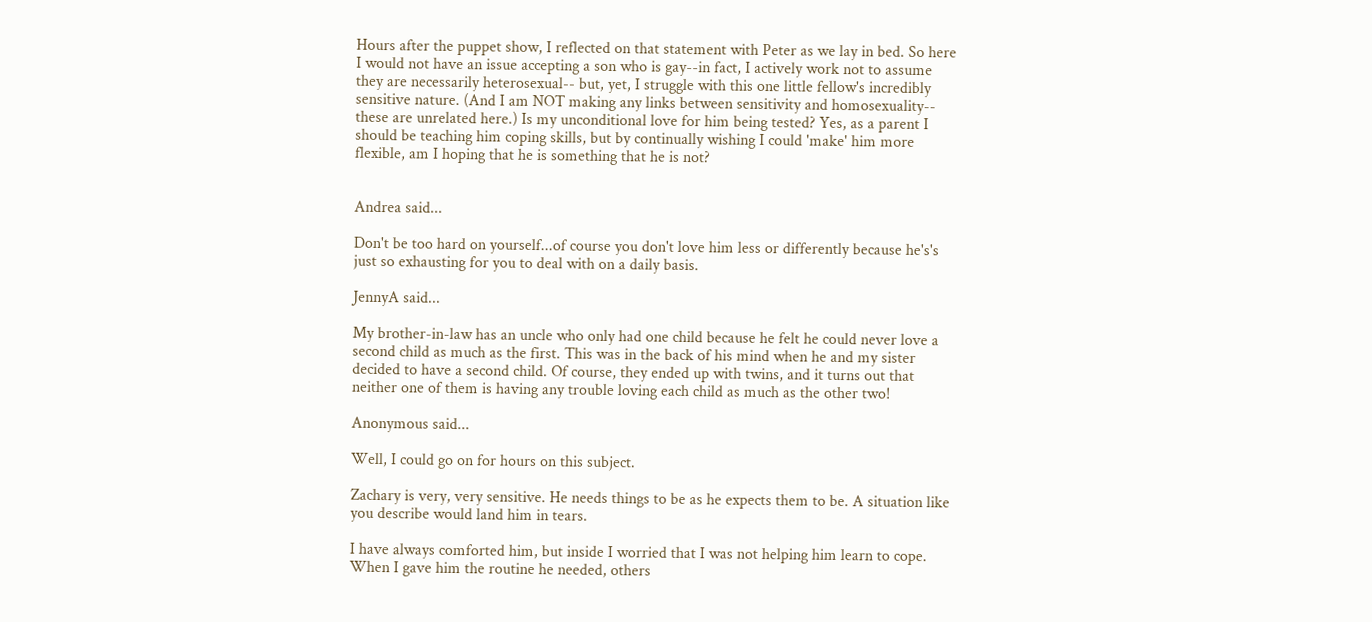Hours after the puppet show, I reflected on that statement with Peter as we lay in bed. So here I would not have an issue accepting a son who is gay--in fact, I actively work not to assume they are necessarily heterosexual-- but, yet, I struggle with this one little fellow's incredibly sensitive nature. (And I am NOT making any links between sensitivity and homosexuality-- these are unrelated here.) Is my unconditional love for him being tested? Yes, as a parent I should be teaching him coping skills, but by continually wishing I could 'make' him more flexible, am I hoping that he is something that he is not?


Andrea said...

Don't be too hard on yourself...of course you don't love him less or differently because he's's just so exhausting for you to deal with on a daily basis.

JennyA said...

My brother-in-law has an uncle who only had one child because he felt he could never love a second child as much as the first. This was in the back of his mind when he and my sister decided to have a second child. Of course, they ended up with twins, and it turns out that neither one of them is having any trouble loving each child as much as the other two!

Anonymous said...

Well, I could go on for hours on this subject.

Zachary is very, very sensitive. He needs things to be as he expects them to be. A situation like you describe would land him in tears.

I have always comforted him, but inside I worried that I was not helping him learn to cope. When I gave him the routine he needed, others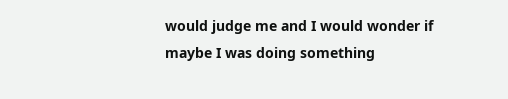would judge me and I would wonder if maybe I was doing something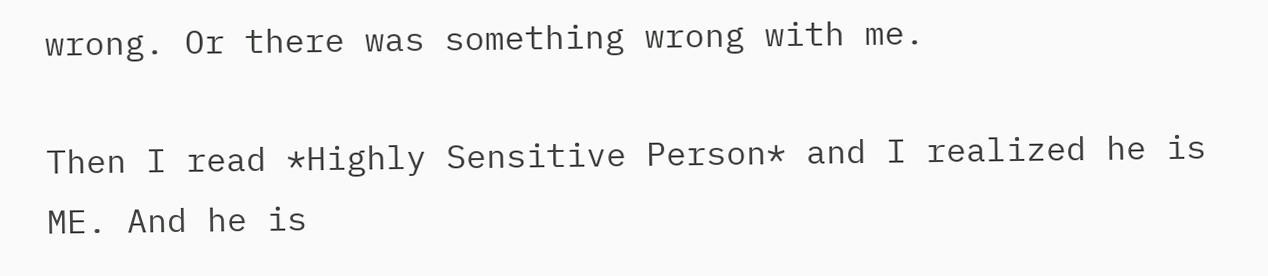wrong. Or there was something wrong with me.

Then I read *Highly Sensitive Person* and I realized he is ME. And he is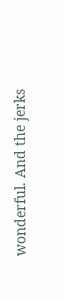wonderful. And the jerks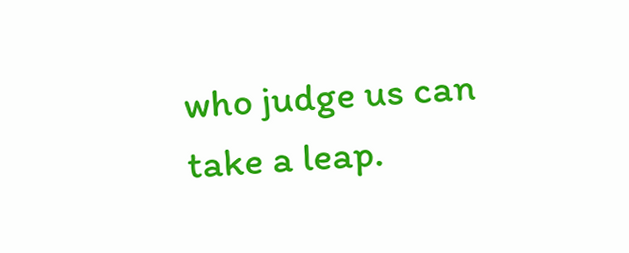who judge us can take a leap.